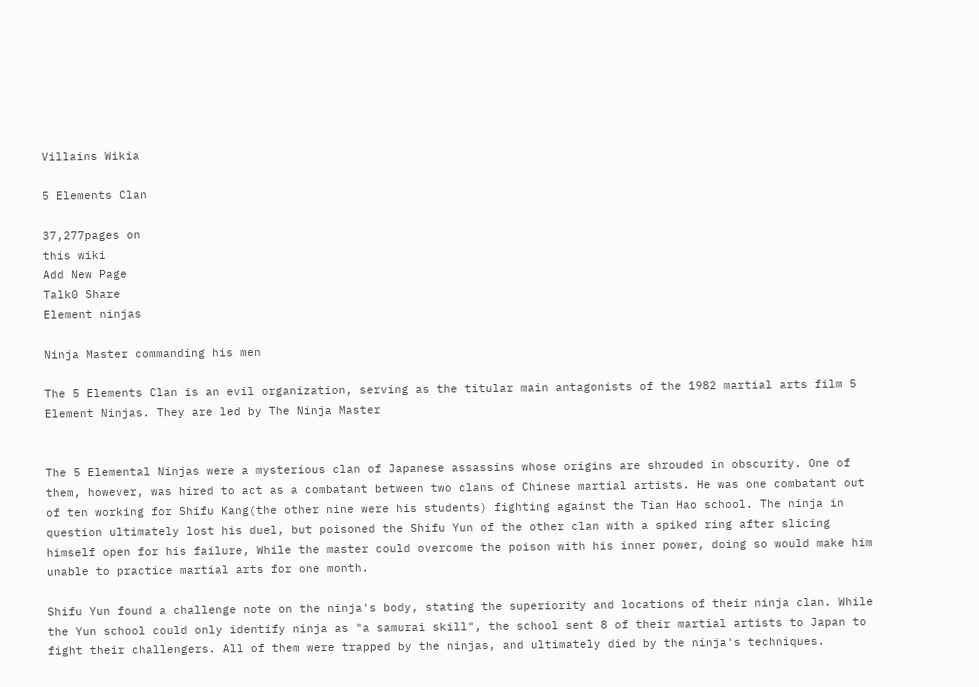Villains Wikia

5 Elements Clan

37,277pages on
this wiki
Add New Page
Talk0 Share
Element ninjas

Ninja Master commanding his men

The 5 Elements Clan is an evil organization, serving as the titular main antagonists of the 1982 martial arts film 5 Element Ninjas. They are led by The Ninja Master


The 5 Elemental Ninjas were a mysterious clan of Japanese assassins whose origins are shrouded in obscurity. One of them, however, was hired to act as a combatant between two clans of Chinese martial artists. He was one combatant out of ten working for Shifu Kang(the other nine were his students) fighting against the Tian Hao school. The ninja in question ultimately lost his duel, but poisoned the Shifu Yun of the other clan with a spiked ring after slicing himself open for his failure, While the master could overcome the poison with his inner power, doing so would make him unable to practice martial arts for one month.

Shifu Yun found a challenge note on the ninja's body, stating the superiority and locations of their ninja clan. While the Yun school could only identify ninja as "a samurai skill", the school sent 8 of their martial artists to Japan to fight their challengers. All of them were trapped by the ninjas, and ultimately died by the ninja's techniques.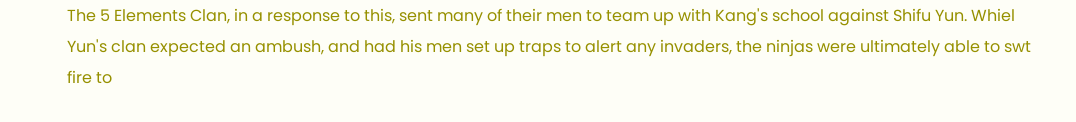The 5 Elements Clan, in a response to this, sent many of their men to team up with Kang's school against Shifu Yun. Whiel Yun's clan expected an ambush, and had his men set up traps to alert any invaders, the ninjas were ultimately able to swt fire to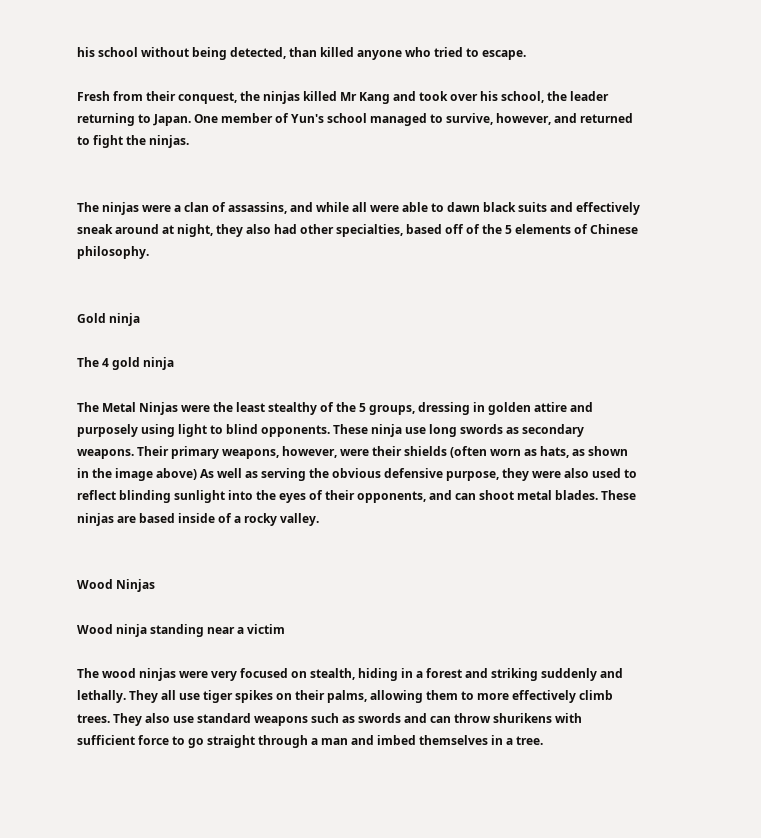his school without being detected, than killed anyone who tried to escape.

Fresh from their conquest, the ninjas killed Mr Kang and took over his school, the leader returning to Japan. One member of Yun's school managed to survive, however, and returned to fight the ninjas.


The ninjas were a clan of assassins, and while all were able to dawn black suits and effectively sneak around at night, they also had other specialties, based off of the 5 elements of Chinese philosophy.


Gold ninja

The 4 gold ninja

The Metal Ninjas were the least stealthy of the 5 groups, dressing in golden attire and purposely using light to blind opponents. These ninja use long swords as secondary weapons. Their primary weapons, however, were their shields (often worn as hats, as shown in the image above) As well as serving the obvious defensive purpose, they were also used to reflect blinding sunlight into the eyes of their opponents, and can shoot metal blades. These ninjas are based inside of a rocky valley.


Wood Ninjas

Wood ninja standing near a victim

The wood ninjas were very focused on stealth, hiding in a forest and striking suddenly and lethally. They all use tiger spikes on their palms, allowing them to more effectively climb trees. They also use standard weapons such as swords and can throw shurikens with sufficient force to go straight through a man and imbed themselves in a tree.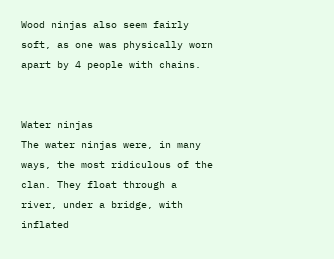Wood ninjas also seem fairly soft, as one was physically worn apart by 4 people with chains.


Water ninjas
The water ninjas were, in many ways, the most ridiculous of the clan. They float through a river, under a bridge, with inflated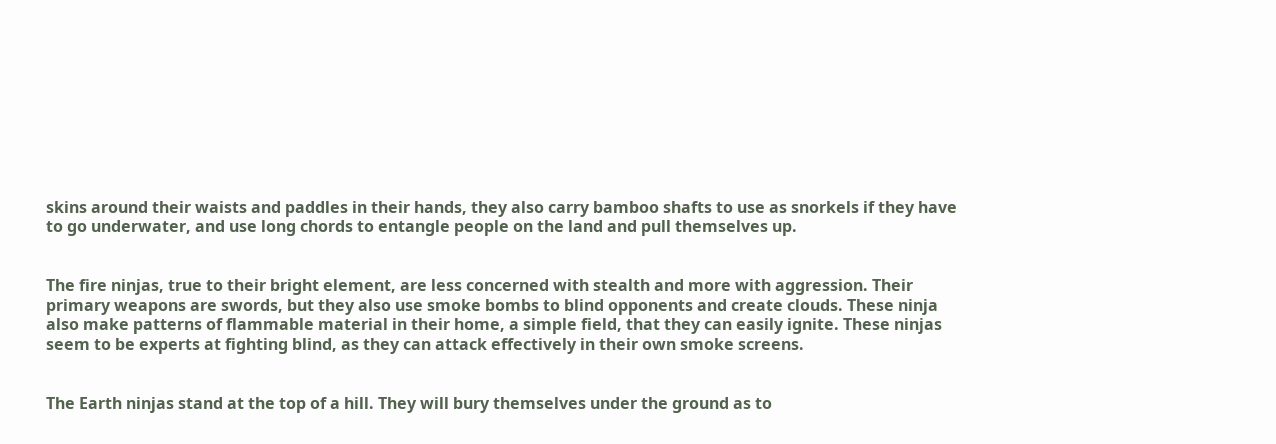skins around their waists and paddles in their hands, they also carry bamboo shafts to use as snorkels if they have to go underwater, and use long chords to entangle people on the land and pull themselves up.


The fire ninjas, true to their bright element, are less concerned with stealth and more with aggression. Their primary weapons are swords, but they also use smoke bombs to blind opponents and create clouds. These ninja also make patterns of flammable material in their home, a simple field, that they can easily ignite. These ninjas seem to be experts at fighting blind, as they can attack effectively in their own smoke screens.


The Earth ninjas stand at the top of a hill. They will bury themselves under the ground as to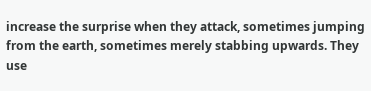increase the surprise when they attack, sometimes jumping from the earth, sometimes merely stabbing upwards. They use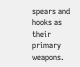spears and hooks as their primary weapons.